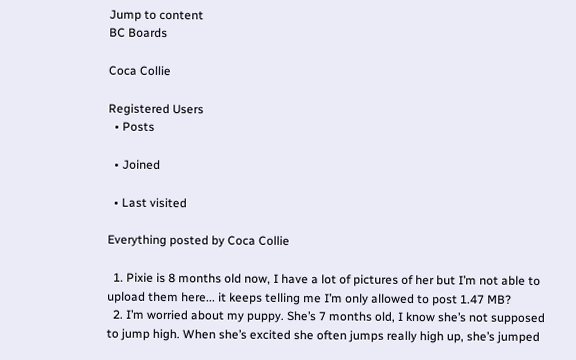Jump to content
BC Boards

Coca Collie

Registered Users
  • Posts

  • Joined

  • Last visited

Everything posted by Coca Collie

  1. Pixie is 8 months old now, I have a lot of pictures of her but I’m not able to upload them here... it keeps telling me I’m only allowed to post 1.47 MB?
  2. I’m worried about my puppy. She’s 7 months old, I know she’s not supposed to jump high. When she’s excited she often jumps really high up, she’s jumped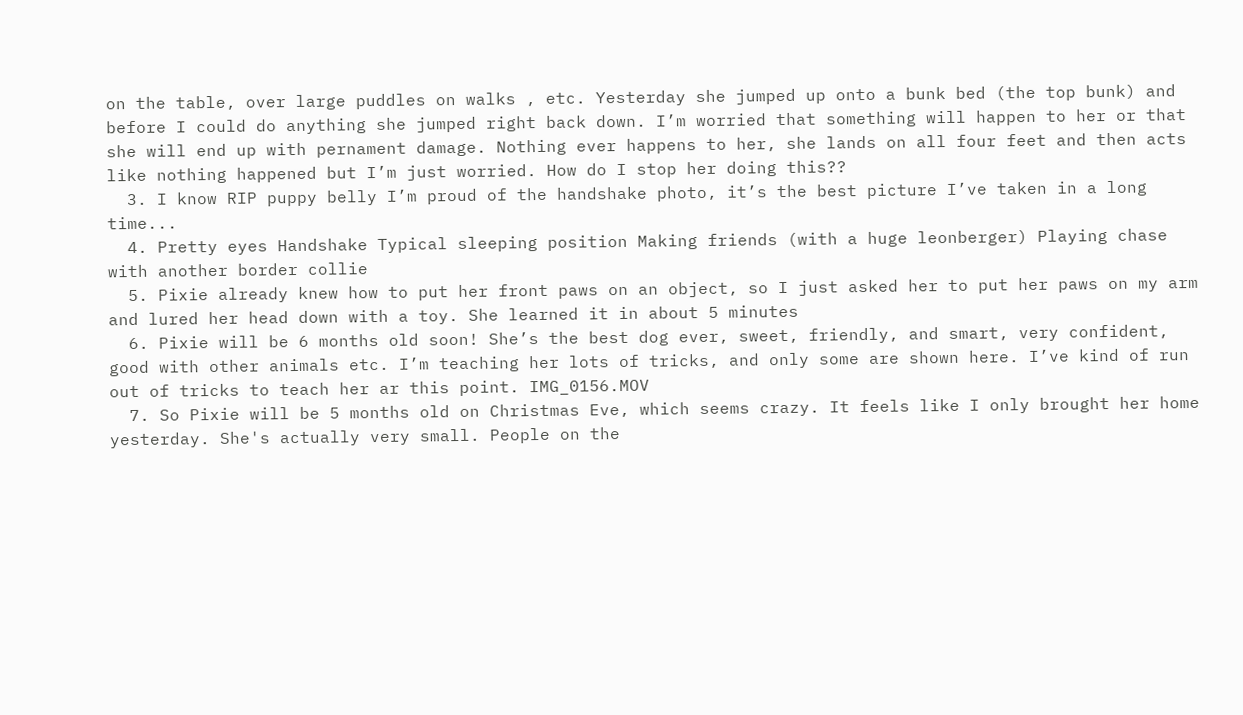on the table, over large puddles on walks , etc. Yesterday she jumped up onto a bunk bed (the top bunk) and before I could do anything she jumped right back down. I’m worried that something will happen to her or that she will end up with pernament damage. Nothing ever happens to her, she lands on all four feet and then acts like nothing happened but I’m just worried. How do I stop her doing this??
  3. I know RIP puppy belly I’m proud of the handshake photo, it’s the best picture I’ve taken in a long time...
  4. Pretty eyes Handshake Typical sleeping position Making friends (with a huge leonberger) Playing chase with another border collie
  5. Pixie already knew how to put her front paws on an object, so I just asked her to put her paws on my arm and lured her head down with a toy. She learned it in about 5 minutes
  6. Pixie will be 6 months old soon! She’s the best dog ever, sweet, friendly, and smart, very confident, good with other animals etc. I’m teaching her lots of tricks, and only some are shown here. I’ve kind of run out of tricks to teach her ar this point. IMG_0156.MOV
  7. So Pixie will be 5 months old on Christmas Eve, which seems crazy. It feels like I only brought her home yesterday. She's actually very small. People on the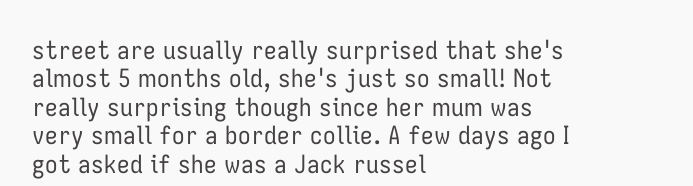street are usually really surprised that she's almost 5 months old, she's just so small! Not really surprising though since her mum was very small for a border collie. A few days ago I got asked if she was a Jack russel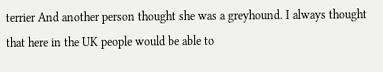terrier And another person thought she was a greyhound. I always thought that here in the UK people would be able to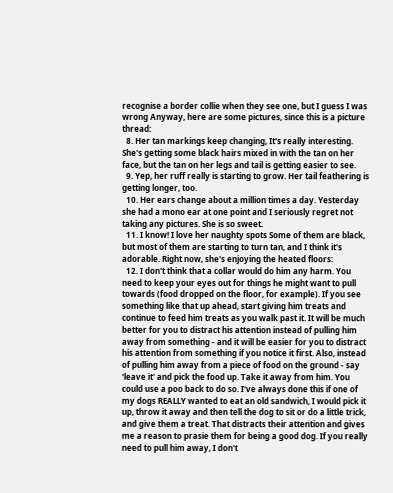recognise a border collie when they see one, but I guess I was wrong Anyway, here are some pictures, since this is a picture thread:
  8. Her tan markings keep changing, It's really interesting. She's getting some black hairs mixed in with the tan on her face, but the tan on her legs and tail is getting easier to see.
  9. Yep, her ruff really is starting to grow. Her tail feathering is getting longer, too.
  10. Her ears change about a million times a day. Yesterday she had a mono ear at one point and I seriously regret not taking any pictures. She is so sweet.
  11. I know! I love her naughty spots Some of them are black, but most of them are starting to turn tan, and I think it's adorable. Right now, she's enjoying the heated floors:
  12. I don't think that a collar would do him any harm. You need to keep your eyes out for things he might want to pull towards (food dropped on the floor, for example). If you see something like that up ahead, start giving him treats and continue to feed him treats as you walk past it. It will be much better for you to distract his attention instead of pulling him away from something - and it will be easier for you to distract his attention from something if you notice it first. Also, instead of pulling him away from a piece of food on the ground - say 'leave it' and pick the food up. Take it away from him. You could use a poo back to do so. I've always done this if one of my dogs REALLY wanted to eat an old sandwich, I would pick it up, throw it away and then tell the dog to sit or do a little trick, and give them a treat. That distracts their attention and gives me a reason to prasie them for being a good dog. If you really need to pull him away, I don't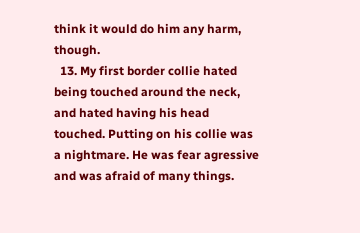think it would do him any harm, though.
  13. My first border collie hated being touched around the neck, and hated having his head touched. Putting on his collie was a nightmare. He was fear agressive and was afraid of many things.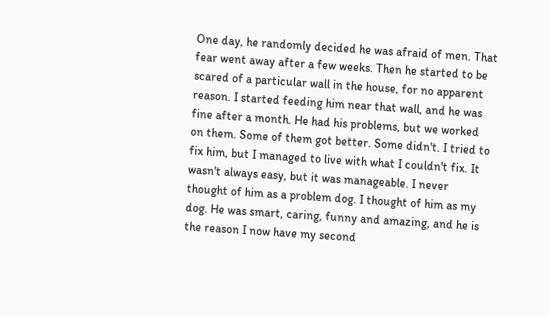One day, he randomly decided he was afraid of men. That fear went away after a few weeks. Then he started to be scared of a particular wall in the house, for no apparent reason. I started feeding him near that wall, and he was fine after a month. He had his problems, but we worked on them. Some of them got better. Some didn't. I tried to fix him, but I managed to live with what I couldn't fix. It wasn't always easy, but it was manageable. I never thought of him as a problem dog. I thought of him as my dog. He was smart, caring, funny and amazing, and he is the reason I now have my second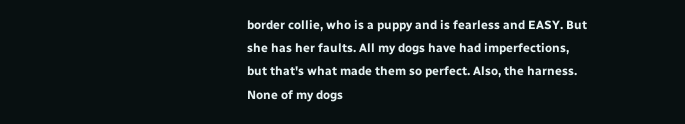border collie, who is a puppy and is fearless and EASY. But she has her faults. All my dogs have had imperfections, but that's what made them so perfect. Also, the harness. None of my dogs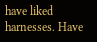have liked harnesses. Have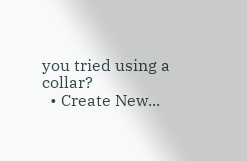you tried using a collar?
  • Create New...